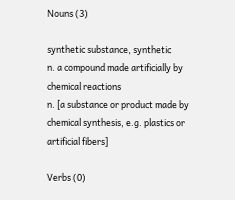Nouns (3)

synthetic substance, synthetic
n. a compound made artificially by chemical reactions
n. [a substance or product made by chemical synthesis, e.g. plastics or artificial fibers]

Verbs (0)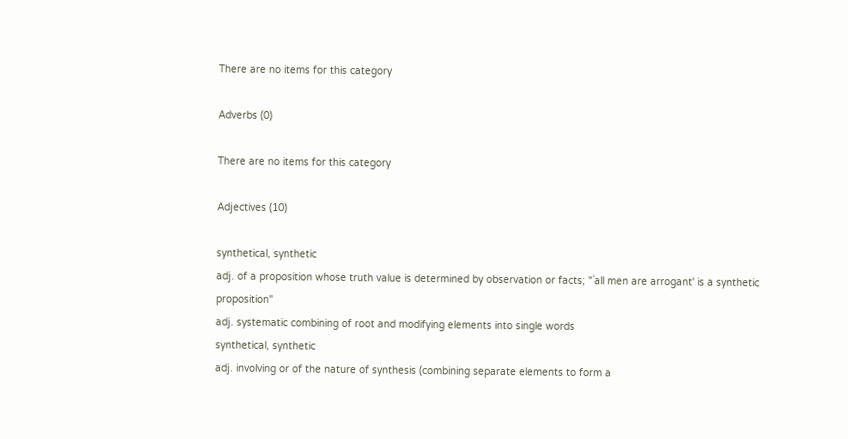There are no items for this category

Adverbs (0)

There are no items for this category

Adjectives (10)

synthetical, synthetic
adj. of a proposition whose truth value is determined by observation or facts; "`all men are arrogant' is a synthetic proposition"
adj. systematic combining of root and modifying elements into single words
synthetical, synthetic
adj. involving or of the nature of synthesis (combining separate elements to form a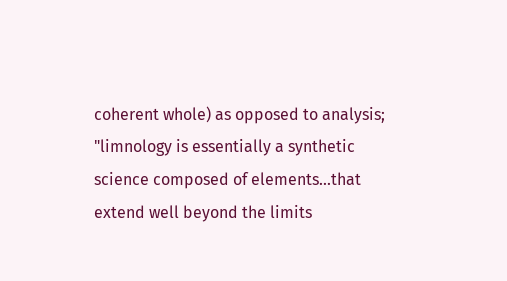coherent whole) as opposed to analysis; "limnology is essentially a synthetic science composed of elements...that extend well beyond the limits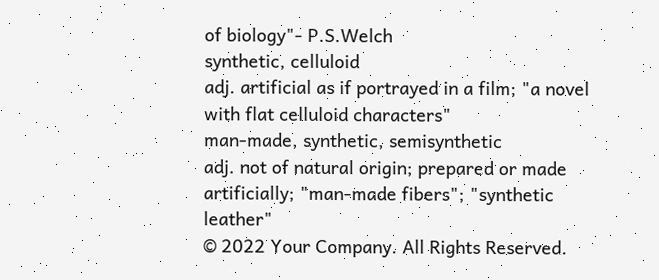of biology"- P.S.Welch
synthetic, celluloid
adj. artificial as if portrayed in a film; "a novel with flat celluloid characters"
man-made, synthetic, semisynthetic
adj. not of natural origin; prepared or made artificially; "man-made fibers"; "synthetic leather"
© 2022 Your Company. All Rights Reserved.